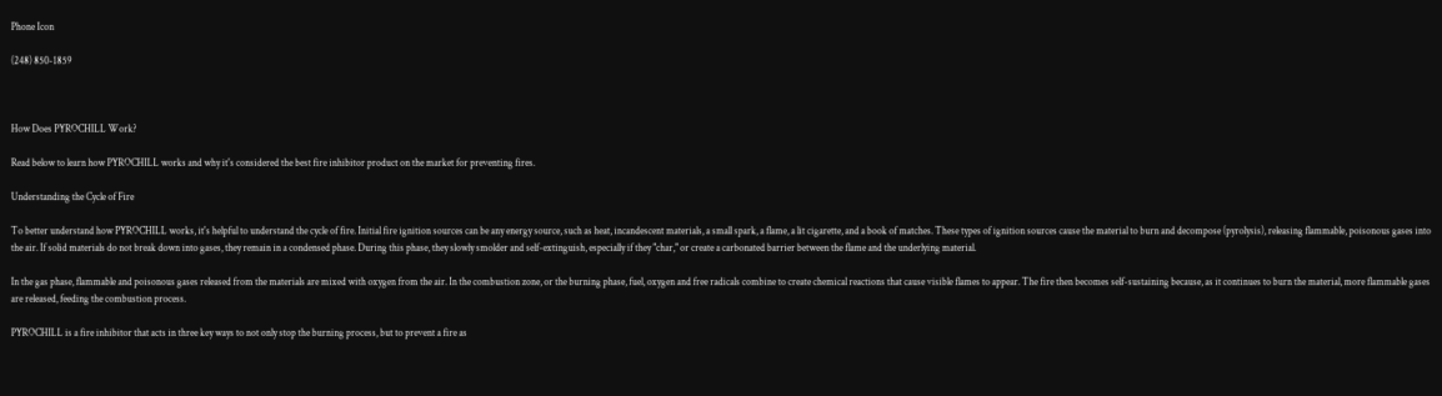Phone Icon

(248) 850-1859



How Does PYROCHILL Work?

Read below to learn how PYROCHILL works and why it's considered the best fire inhibitor product on the market for preventing fires.

Understanding the Cycle of Fire

To better understand how PYROCHILL works, it's helpful to understand the cycle of fire. Initial fire ignition sources can be any energy source, such as heat, incandescent materials, a small spark, a flame, a lit cigarette, and a book of matches. These types of ignition sources cause the material to burn and decompose (pyrolysis), releasing flammable, poisonous gases into the air. If solid materials do not break down into gases, they remain in a condensed phase. During this phase, they slowly smolder and self-extinguish, especially if they "char," or create a carbonated barrier between the flame and the underlying material.

In the gas phase, flammable and poisonous gases released from the materials are mixed with oxygen from the air. In the combustion zone, or the burning phase, fuel, oxygen and free radicals combine to create chemical reactions that cause visible flames to appear. The fire then becomes self-sustaining because, as it continues to burn the material, more flammable gases are released, feeding the combustion process.

PYROCHILL is a fire inhibitor that acts in three key ways to not only stop the burning process, but to prevent a fire as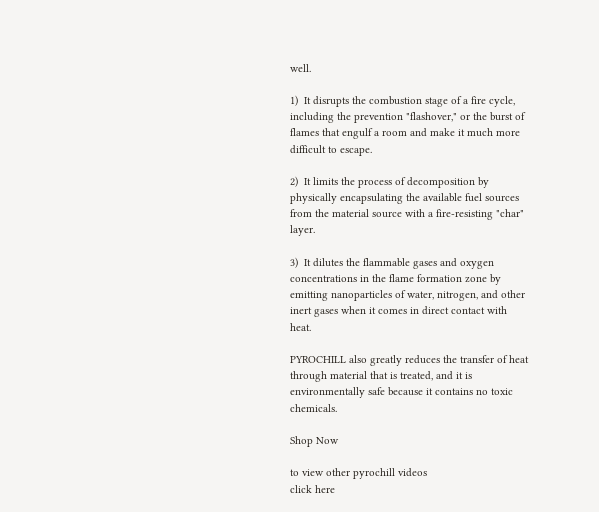well.

1)  It disrupts the combustion stage of a fire cycle, including the prevention "flashover," or the burst of flames that engulf a room and make it much more difficult to escape.

2)  It limits the process of decomposition by physically encapsulating the available fuel sources from the material source with a fire-resisting "char" layer.

3)  It dilutes the flammable gases and oxygen concentrations in the flame formation zone by emitting nanoparticles of water, nitrogen, and other inert gases when it comes in direct contact with heat.

PYROCHILL also greatly reduces the transfer of heat through material that is treated, and it is environmentally safe because it contains no toxic chemicals.

Shop Now

to view other pyrochill videos
click here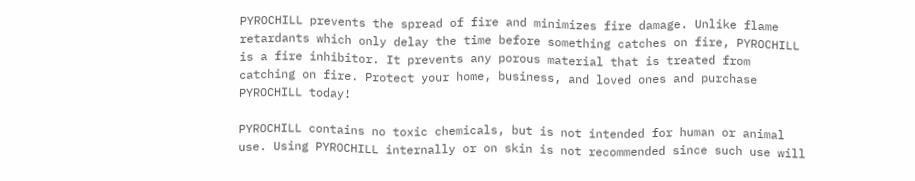PYROCHILL prevents the spread of fire and minimizes fire damage. Unlike flame retardants which only delay the time before something catches on fire, PYROCHILL is a fire inhibitor. It prevents any porous material that is treated from catching on fire. Protect your home, business, and loved ones and purchase PYROCHILL today!

PYROCHILL contains no toxic chemicals, but is not intended for human or animal use. Using PYROCHILL internally or on skin is not recommended since such use will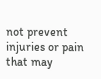not prevent injuries or pain that may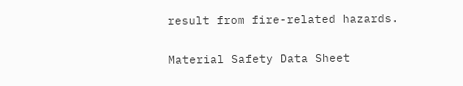result from fire-related hazards.

Material Safety Data Sheet